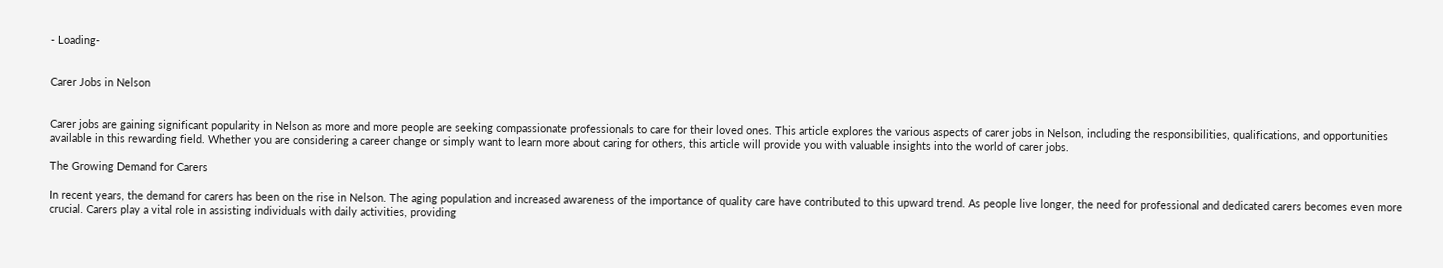- Loading-


Carer Jobs in Nelson


Carer jobs are gaining significant popularity in Nelson as more and more people are seeking compassionate professionals to care for their loved ones. This article explores the various aspects of carer jobs in Nelson, including the responsibilities, qualifications, and opportunities available in this rewarding field. Whether you are considering a career change or simply want to learn more about caring for others, this article will provide you with valuable insights into the world of carer jobs.

The Growing Demand for Carers

In recent years, the demand for carers has been on the rise in Nelson. The aging population and increased awareness of the importance of quality care have contributed to this upward trend. As people live longer, the need for professional and dedicated carers becomes even more crucial. Carers play a vital role in assisting individuals with daily activities, providing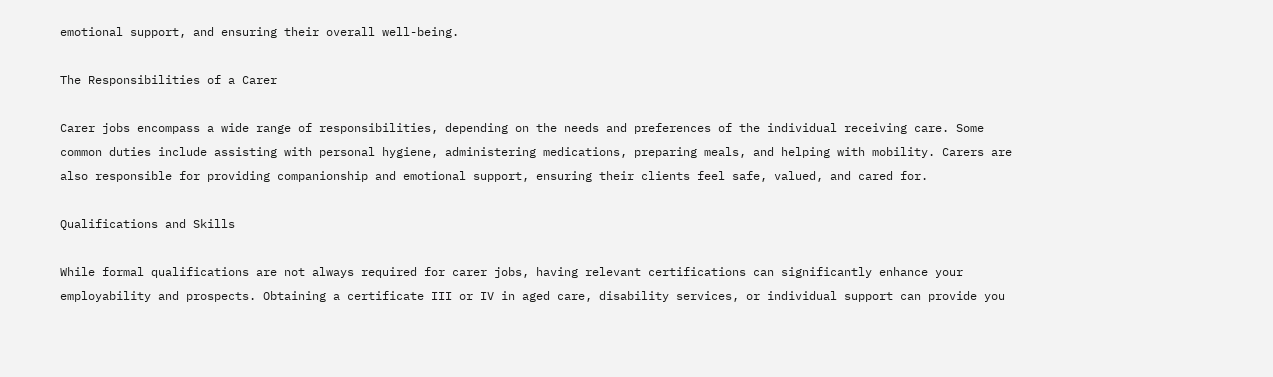emotional support, and ensuring their overall well-being.

The Responsibilities of a Carer

Carer jobs encompass a wide range of responsibilities, depending on the needs and preferences of the individual receiving care. Some common duties include assisting with personal hygiene, administering medications, preparing meals, and helping with mobility. Carers are also responsible for providing companionship and emotional support, ensuring their clients feel safe, valued, and cared for.

Qualifications and Skills

While formal qualifications are not always required for carer jobs, having relevant certifications can significantly enhance your employability and prospects. Obtaining a certificate III or IV in aged care, disability services, or individual support can provide you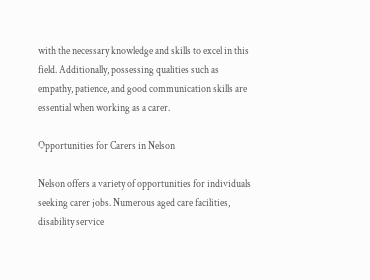with the necessary knowledge and skills to excel in this field. Additionally, possessing qualities such as empathy, patience, and good communication skills are essential when working as a carer.

Opportunities for Carers in Nelson

Nelson offers a variety of opportunities for individuals seeking carer jobs. Numerous aged care facilities, disability service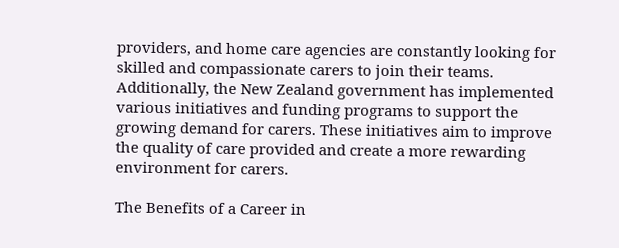providers, and home care agencies are constantly looking for skilled and compassionate carers to join their teams. Additionally, the New Zealand government has implemented various initiatives and funding programs to support the growing demand for carers. These initiatives aim to improve the quality of care provided and create a more rewarding environment for carers.

The Benefits of a Career in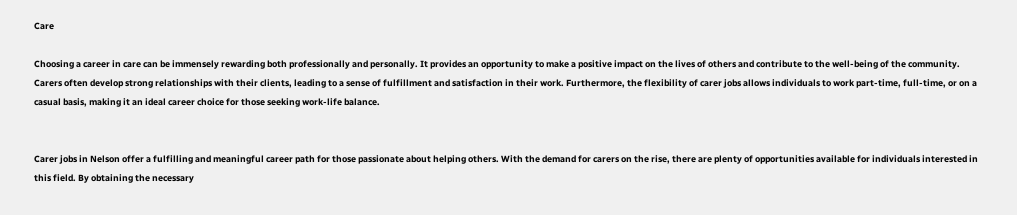Care

Choosing a career in care can be immensely rewarding both professionally and personally. It provides an opportunity to make a positive impact on the lives of others and contribute to the well-being of the community. Carers often develop strong relationships with their clients, leading to a sense of fulfillment and satisfaction in their work. Furthermore, the flexibility of carer jobs allows individuals to work part-time, full-time, or on a casual basis, making it an ideal career choice for those seeking work-life balance.


Carer jobs in Nelson offer a fulfilling and meaningful career path for those passionate about helping others. With the demand for carers on the rise, there are plenty of opportunities available for individuals interested in this field. By obtaining the necessary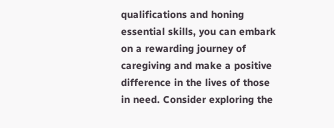qualifications and honing essential skills, you can embark on a rewarding journey of caregiving and make a positive difference in the lives of those in need. Consider exploring the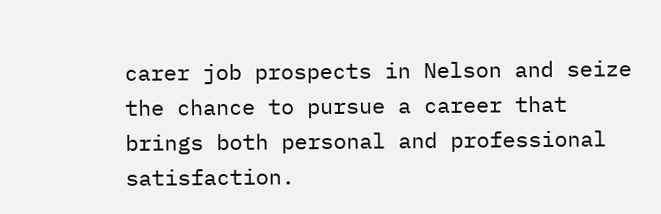carer job prospects in Nelson and seize the chance to pursue a career that brings both personal and professional satisfaction.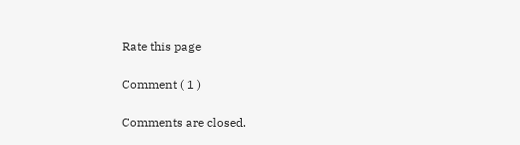Rate this page

Comment ( 1 )

Comments are closed.